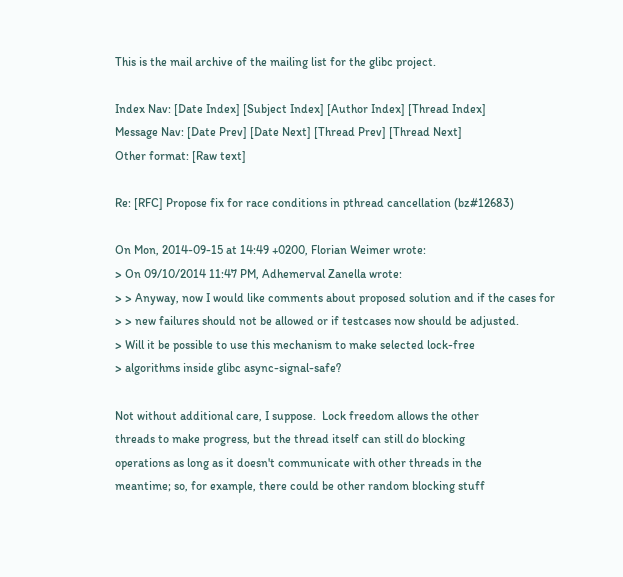This is the mail archive of the mailing list for the glibc project.

Index Nav: [Date Index] [Subject Index] [Author Index] [Thread Index]
Message Nav: [Date Prev] [Date Next] [Thread Prev] [Thread Next]
Other format: [Raw text]

Re: [RFC] Propose fix for race conditions in pthread cancellation (bz#12683)

On Mon, 2014-09-15 at 14:49 +0200, Florian Weimer wrote:
> On 09/10/2014 11:47 PM, Adhemerval Zanella wrote:
> > Anyway, now I would like comments about proposed solution and if the cases for
> > new failures should not be allowed or if testcases now should be adjusted.
> Will it be possible to use this mechanism to make selected lock-free
> algorithms inside glibc async-signal-safe?

Not without additional care, I suppose.  Lock freedom allows the other
threads to make progress, but the thread itself can still do blocking
operations as long as it doesn't communicate with other threads in the
meantime; so, for example, there could be other random blocking stuff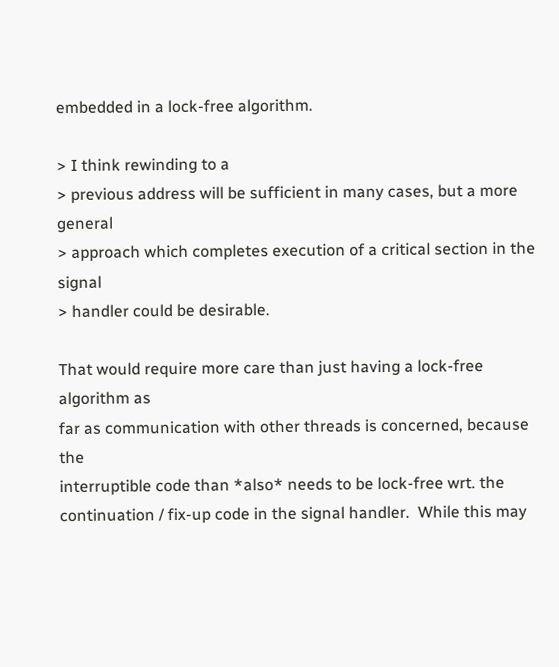embedded in a lock-free algorithm.

> I think rewinding to a
> previous address will be sufficient in many cases, but a more general
> approach which completes execution of a critical section in the signal
> handler could be desirable.

That would require more care than just having a lock-free algorithm as
far as communication with other threads is concerned, because the
interruptible code than *also* needs to be lock-free wrt. the
continuation / fix-up code in the signal handler.  While this may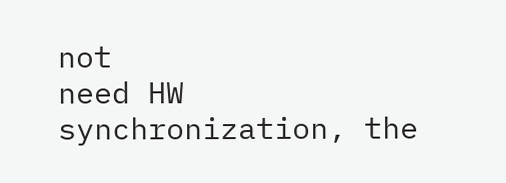not
need HW synchronization, the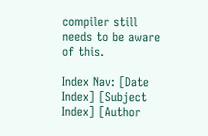compiler still needs to be aware of this.

Index Nav: [Date Index] [Subject Index] [Author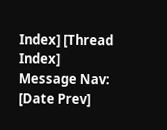Index] [Thread Index]
Message Nav: [Date Prev]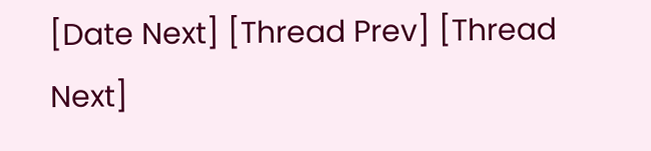[Date Next] [Thread Prev] [Thread Next]